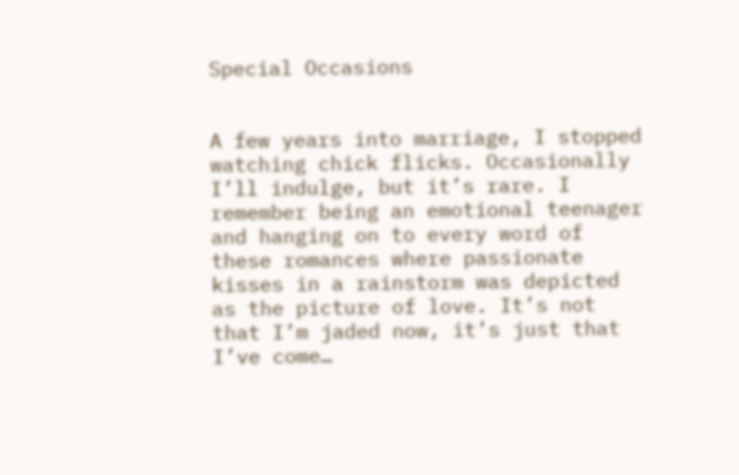Special Occasions


A few years into marriage, I stopped watching chick flicks. Occasionally I’ll indulge, but it’s rare. I remember being an emotional teenager and hanging on to every word of these romances where passionate kisses in a rainstorm was depicted as the picture of love. It’s not that I’m jaded now, it’s just that I’ve come…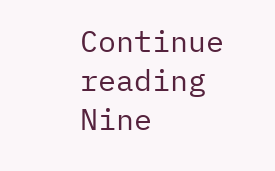Continue reading Nine